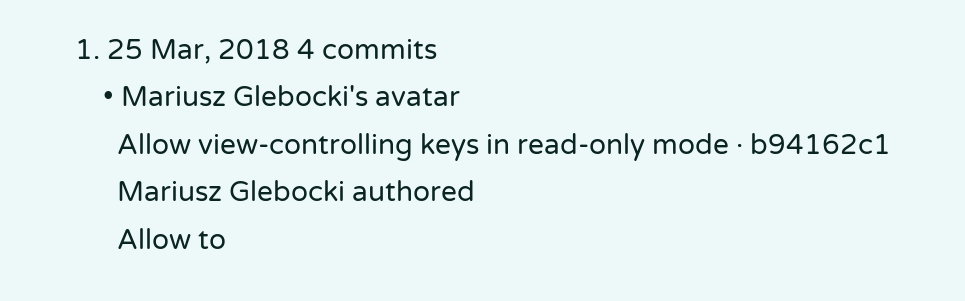1. 25 Mar, 2018 4 commits
    • Mariusz Glebocki's avatar
      Allow view-controlling keys in read-only mode · b94162c1
      Mariusz Glebocki authored
      Allow to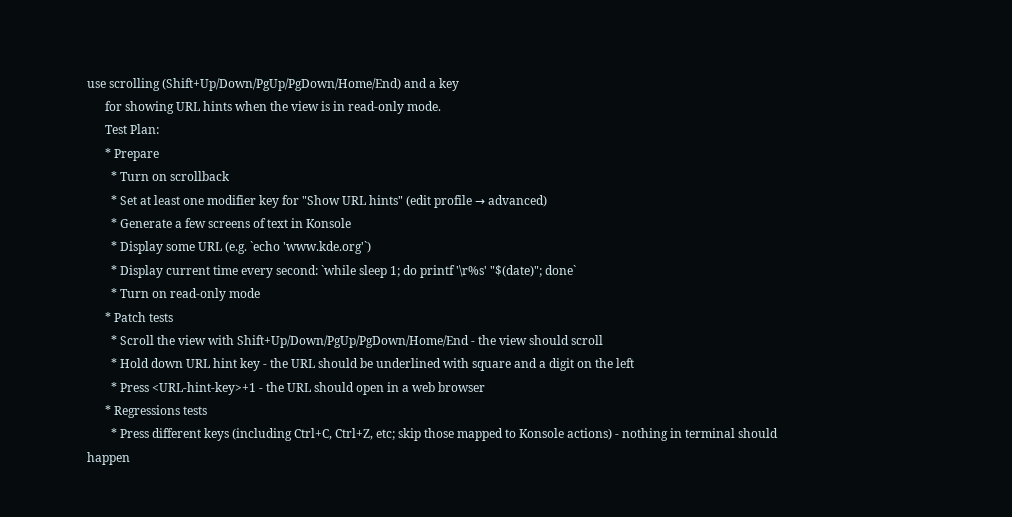use scrolling (Shift+Up/Down/PgUp/PgDown/Home/End) and a key
      for showing URL hints when the view is in read-only mode.
      Test Plan:
      * Prepare
        * Turn on scrollback
        * Set at least one modifier key for "Show URL hints" (edit profile → advanced)
        * Generate a few screens of text in Konsole
        * Display some URL (e.g. `echo 'www.kde.org'`)
        * Display current time every second: `while sleep 1; do printf '\r%s' "$(date)"; done`
        * Turn on read-only mode
      * Patch tests
        * Scroll the view with Shift+Up/Down/PgUp/PgDown/Home/End - the view should scroll
        * Hold down URL hint key - the URL should be underlined with square and a digit on the left
        * Press <URL-hint-key>+1 - the URL should open in a web browser
      * Regressions tests
        * Press different keys (including Ctrl+C, Ctrl+Z, etc; skip those mapped to Konsole actions) - nothing in terminal should happen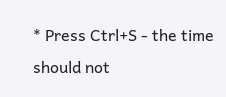* Press Ctrl+S - the time should not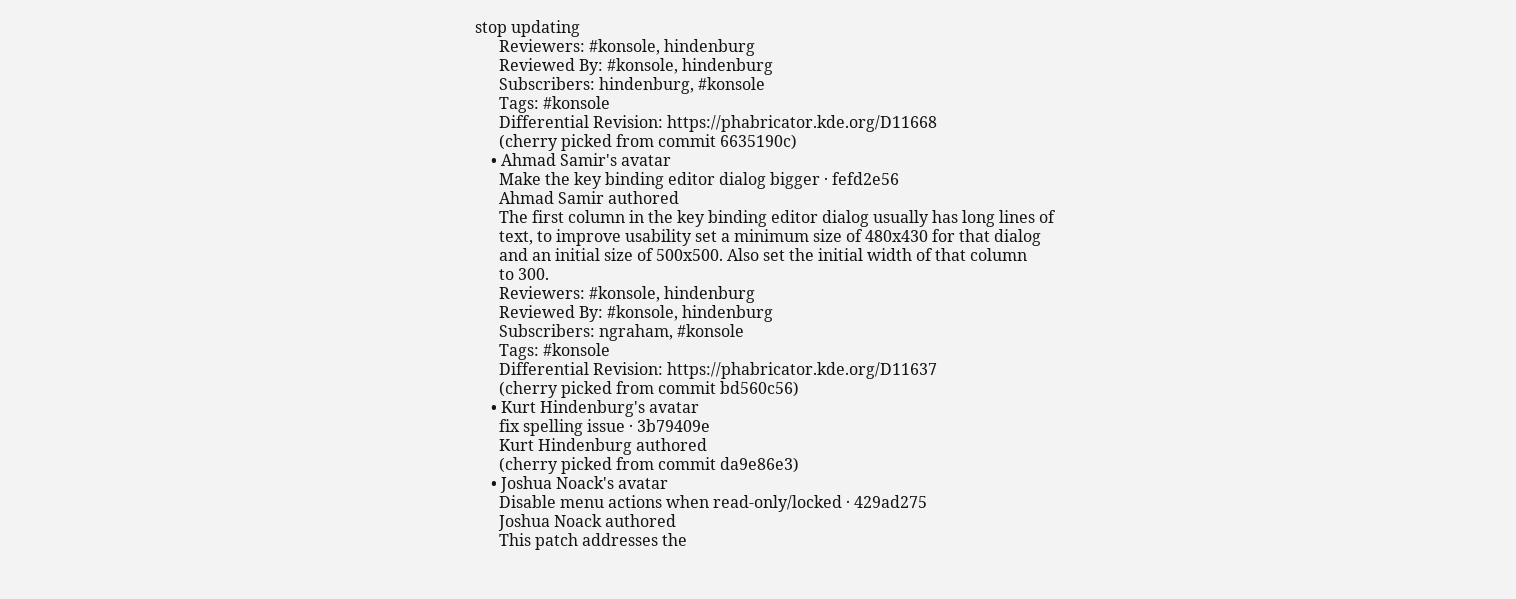stop updating
      Reviewers: #konsole, hindenburg
      Reviewed By: #konsole, hindenburg
      Subscribers: hindenburg, #konsole
      Tags: #konsole
      Differential Revision: https://phabricator.kde.org/D11668
      (cherry picked from commit 6635190c)
    • Ahmad Samir's avatar
      Make the key binding editor dialog bigger · fefd2e56
      Ahmad Samir authored
      The first column in the key binding editor dialog usually has long lines of
      text, to improve usability set a minimum size of 480x430 for that dialog
      and an initial size of 500x500. Also set the initial width of that column
      to 300.
      Reviewers: #konsole, hindenburg
      Reviewed By: #konsole, hindenburg
      Subscribers: ngraham, #konsole
      Tags: #konsole
      Differential Revision: https://phabricator.kde.org/D11637
      (cherry picked from commit bd560c56)
    • Kurt Hindenburg's avatar
      fix spelling issue · 3b79409e
      Kurt Hindenburg authored
      (cherry picked from commit da9e86e3)
    • Joshua Noack's avatar
      Disable menu actions when read-only/locked · 429ad275
      Joshua Noack authored
      This patch addresses the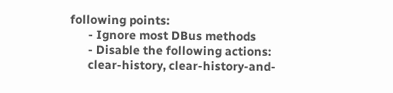following points:
      - Ignore most DBus methods
      - Disable the following actions:
      clear-history, clear-history-and-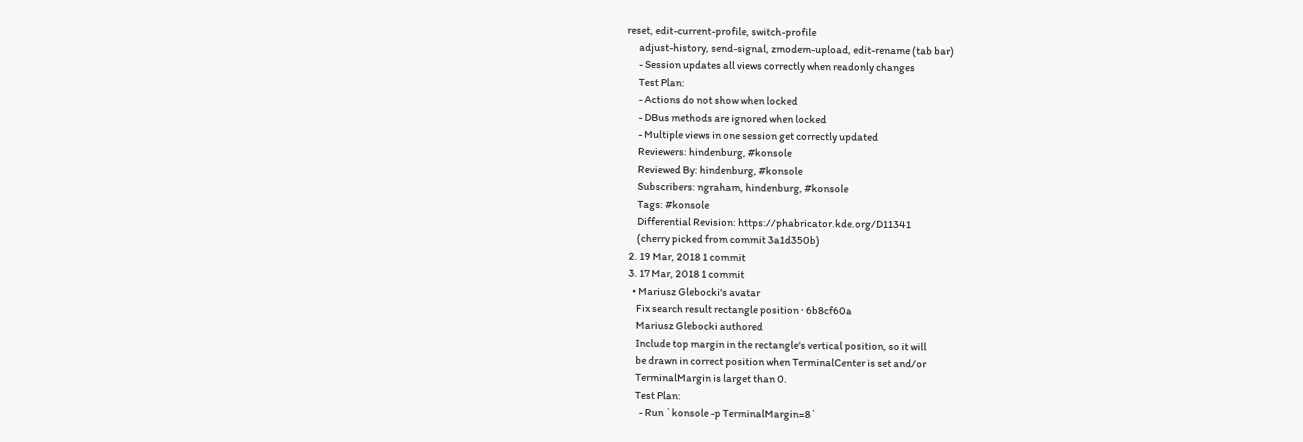reset, edit-current-profile, switch-profile
      adjust-history, send-signal, zmodem-upload, edit-rename (tab bar)
      - Session updates all views correctly when readonly changes
      Test Plan:
      - Actions do not show when locked
      - DBus methods are ignored when locked
      - Multiple views in one session get correctly updated
      Reviewers: hindenburg, #konsole
      Reviewed By: hindenburg, #konsole
      Subscribers: ngraham, hindenburg, #konsole
      Tags: #konsole
      Differential Revision: https://phabricator.kde.org/D11341
      (cherry picked from commit 3a1d350b)
  2. 19 Mar, 2018 1 commit
  3. 17 Mar, 2018 1 commit
    • Mariusz Glebocki's avatar
      Fix search result rectangle position · 6b8cf60a
      Mariusz Glebocki authored
      Include top margin in the rectangle's vertical position, so it will
      be drawn in correct position when TerminalCenter is set and/or
      TerminalMargin is larget than 0.
      Test Plan:
        - Run `konsole -p TerminalMargin=8`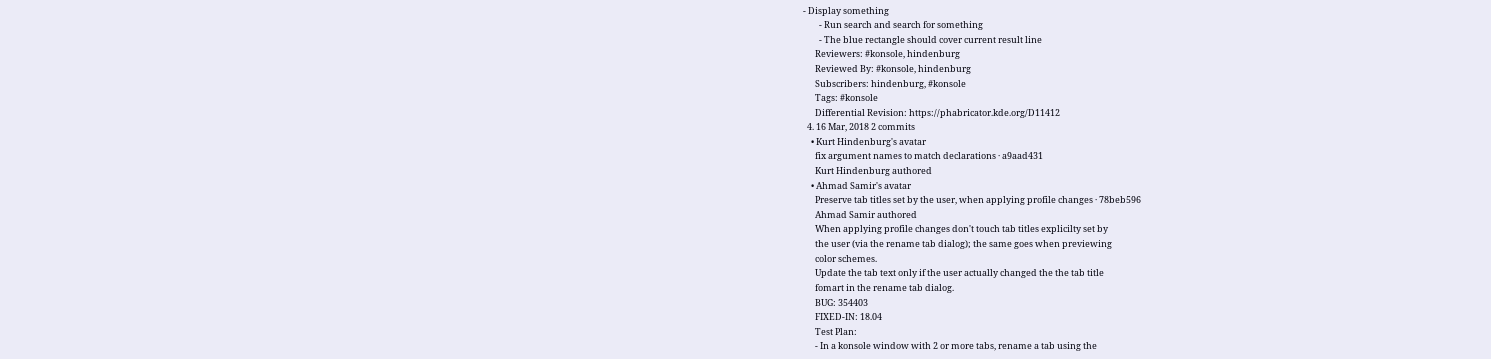- Display something
        - Run search and search for something
        - The blue rectangle should cover current result line
      Reviewers: #konsole, hindenburg
      Reviewed By: #konsole, hindenburg
      Subscribers: hindenburg, #konsole
      Tags: #konsole
      Differential Revision: https://phabricator.kde.org/D11412
  4. 16 Mar, 2018 2 commits
    • Kurt Hindenburg's avatar
      fix argument names to match declarations · a9aad431
      Kurt Hindenburg authored
    • Ahmad Samir's avatar
      Preserve tab titles set by the user, when applying profile changes · 78beb596
      Ahmad Samir authored
      When applying profile changes don't touch tab titles explicilty set by
      the user (via the rename tab dialog); the same goes when previewing
      color schemes.
      Update the tab text only if the user actually changed the the tab title
      fomart in the rename tab dialog.
      BUG: 354403
      FIXED-IN: 18.04
      Test Plan:
      - In a konsole window with 2 or more tabs, rename a tab using the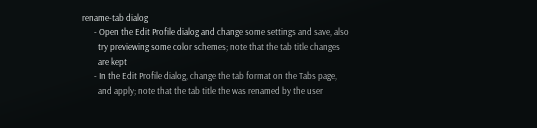rename-tab dialog
      - Open the Edit Profile dialog and change some settings and save, also
        try previewing some color schemes; note that the tab title changes
        are kept
      - In the Edit Profile dialog, change the tab format on the Tabs page,
        and apply; note that the tab title the was renamed by the user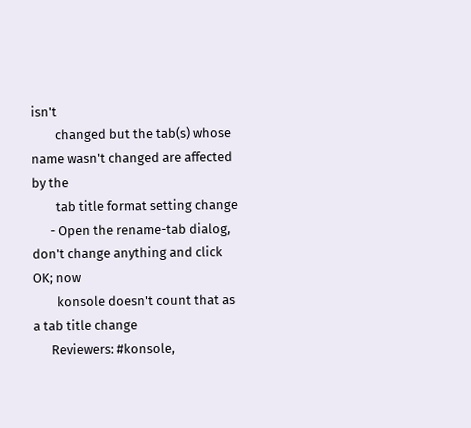isn't
        changed but the tab(s) whose name wasn't changed are affected by the
        tab title format setting change
      - Open the rename-tab dialog, don't change anything and click OK; now
        konsole doesn't count that as a tab title change
      Reviewers: #konsole,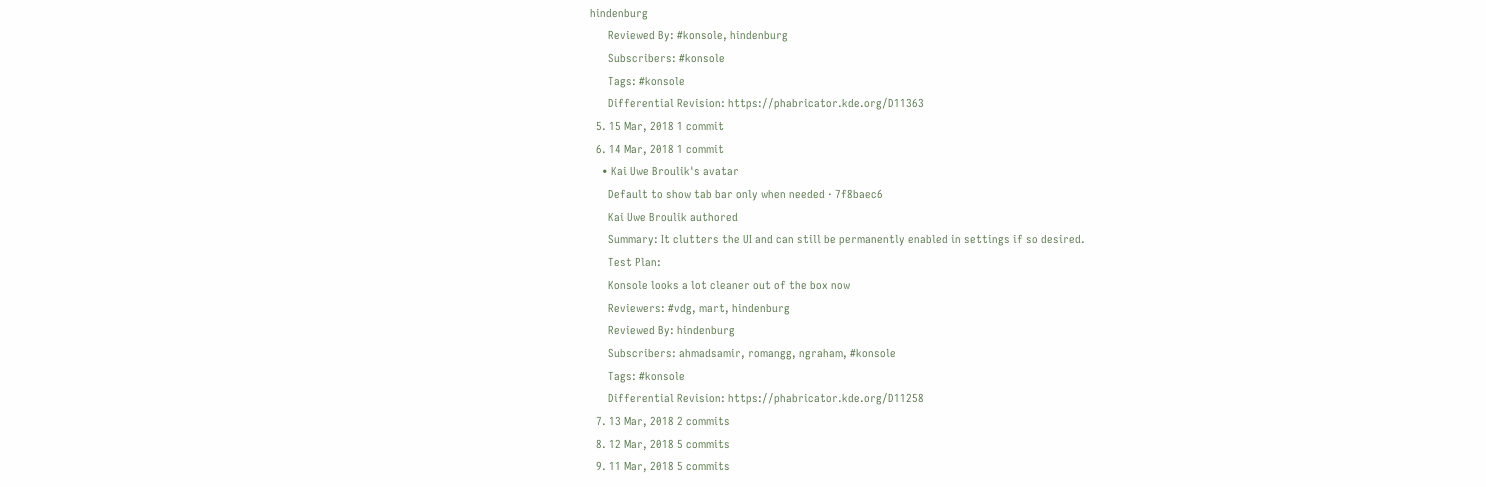hindenburg
      Reviewed By: #konsole, hindenburg
      Subscribers: #konsole
      Tags: #konsole
      Differential Revision: https://phabricator.kde.org/D11363
  5. 15 Mar, 2018 1 commit
  6. 14 Mar, 2018 1 commit
    • Kai Uwe Broulik's avatar
      Default to show tab bar only when needed · 7f8baec6
      Kai Uwe Broulik authored
      Summary: It clutters the UI and can still be permanently enabled in settings if so desired.
      Test Plan:
      Konsole looks a lot cleaner out of the box now
      Reviewers: #vdg, mart, hindenburg
      Reviewed By: hindenburg
      Subscribers: ahmadsamir, romangg, ngraham, #konsole
      Tags: #konsole
      Differential Revision: https://phabricator.kde.org/D11258
  7. 13 Mar, 2018 2 commits
  8. 12 Mar, 2018 5 commits
  9. 11 Mar, 2018 5 commits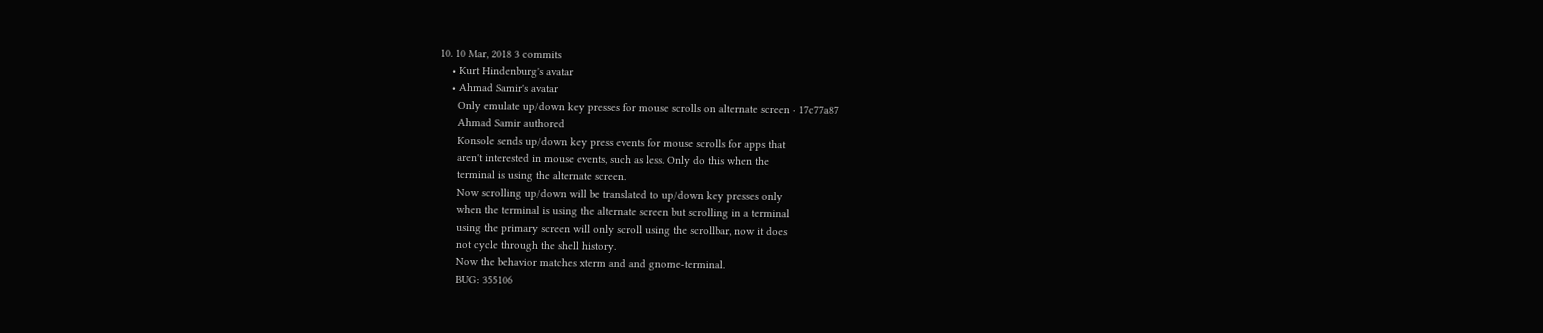10. 10 Mar, 2018 3 commits
    • Kurt Hindenburg's avatar
    • Ahmad Samir's avatar
      Only emulate up/down key presses for mouse scrolls on alternate screen · 17c77a87
      Ahmad Samir authored
      Konsole sends up/down key press events for mouse scrolls for apps that
      aren't interested in mouse events, such as less. Only do this when the
      terminal is using the alternate screen.
      Now scrolling up/down will be translated to up/down key presses only
      when the terminal is using the alternate screen but scrolling in a terminal
      using the primary screen will only scroll using the scrollbar, now it does
      not cycle through the shell history.
      Now the behavior matches xterm and and gnome-terminal.
      BUG: 355106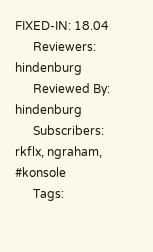FIXED-IN: 18.04
      Reviewers: hindenburg
      Reviewed By: hindenburg
      Subscribers: rkflx, ngraham, #konsole
      Tags: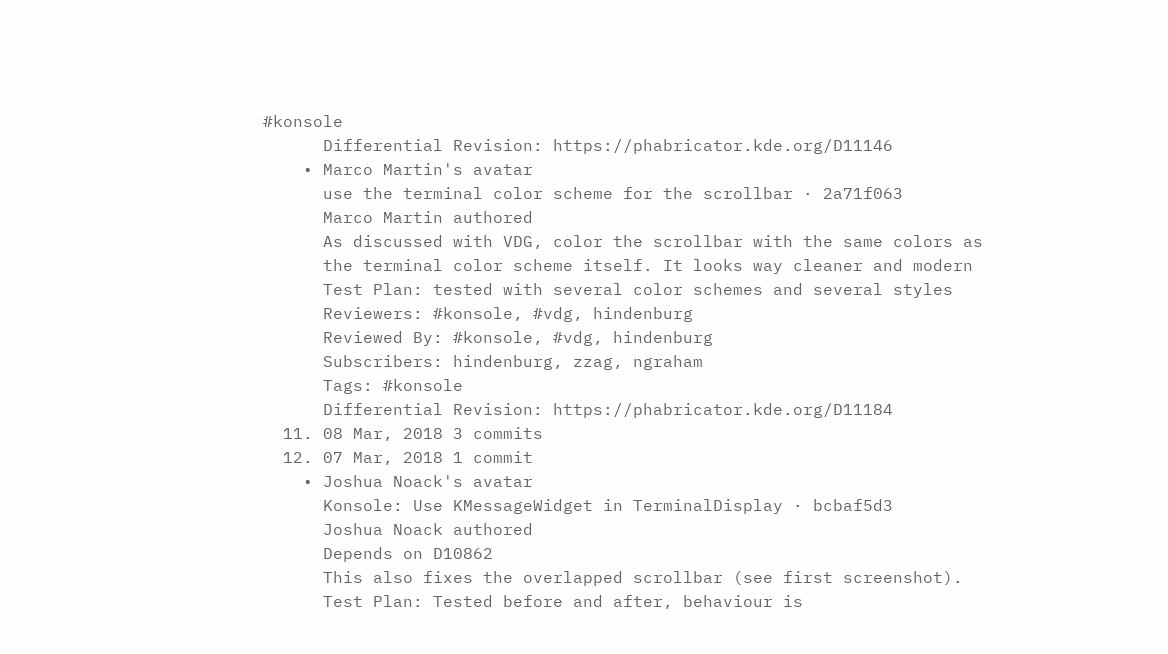#konsole
      Differential Revision: https://phabricator.kde.org/D11146
    • Marco Martin's avatar
      use the terminal color scheme for the scrollbar · 2a71f063
      Marco Martin authored
      As discussed with VDG, color the scrollbar with the same colors as
      the terminal color scheme itself. It looks way cleaner and modern
      Test Plan: tested with several color schemes and several styles
      Reviewers: #konsole, #vdg, hindenburg
      Reviewed By: #konsole, #vdg, hindenburg
      Subscribers: hindenburg, zzag, ngraham
      Tags: #konsole
      Differential Revision: https://phabricator.kde.org/D11184
  11. 08 Mar, 2018 3 commits
  12. 07 Mar, 2018 1 commit
    • Joshua Noack's avatar
      Konsole: Use KMessageWidget in TerminalDisplay · bcbaf5d3
      Joshua Noack authored
      Depends on D10862
      This also fixes the overlapped scrollbar (see first screenshot).
      Test Plan: Tested before and after, behaviour is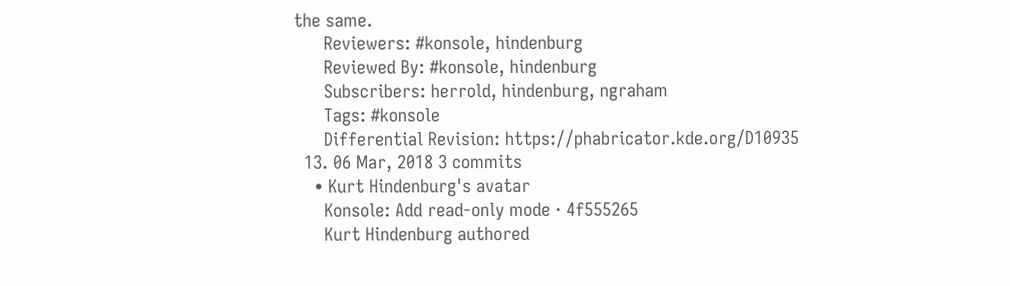the same.
      Reviewers: #konsole, hindenburg
      Reviewed By: #konsole, hindenburg
      Subscribers: herrold, hindenburg, ngraham
      Tags: #konsole
      Differential Revision: https://phabricator.kde.org/D10935
  13. 06 Mar, 2018 3 commits
    • Kurt Hindenburg's avatar
      Konsole: Add read-only mode · 4f555265
      Kurt Hindenburg authored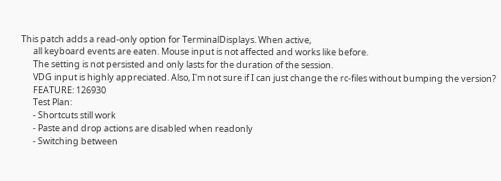This patch adds a read-only option for TerminalDisplays. When active,
      all keyboard events are eaten. Mouse input is not affected and works like before.
      The setting is not persisted and only lasts for the duration of the session.
      VDG input is highly appreciated. Also, I'm not sure if I can just change the rc-files without bumping the version?
      FEATURE: 126930
      Test Plan:
      - Shortcuts still work
      - Paste and drop actions are disabled when readonly
      - Switching between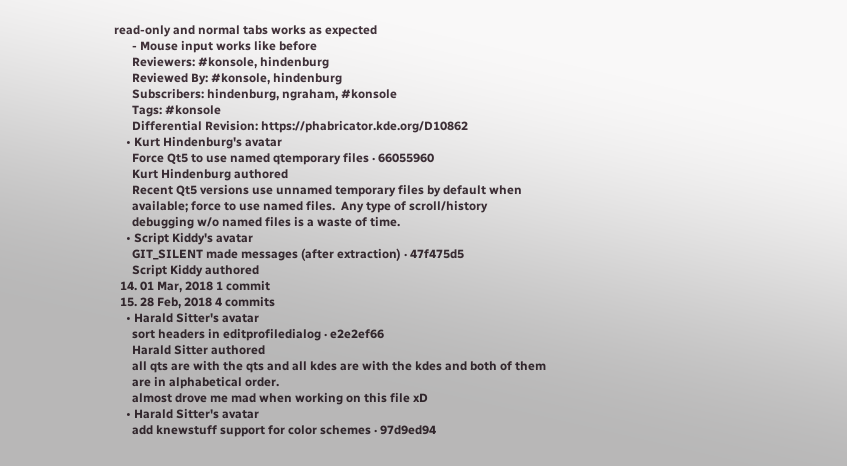read-only and normal tabs works as expected
      - Mouse input works like before
      Reviewers: #konsole, hindenburg
      Reviewed By: #konsole, hindenburg
      Subscribers: hindenburg, ngraham, #konsole
      Tags: #konsole
      Differential Revision: https://phabricator.kde.org/D10862
    • Kurt Hindenburg's avatar
      Force Qt5 to use named qtemporary files · 66055960
      Kurt Hindenburg authored
      Recent Qt5 versions use unnamed temporary files by default when
      available; force to use named files.  Any type of scroll/history
      debugging w/o named files is a waste of time.
    • Script Kiddy's avatar
      GIT_SILENT made messages (after extraction) · 47f475d5
      Script Kiddy authored
  14. 01 Mar, 2018 1 commit
  15. 28 Feb, 2018 4 commits
    • Harald Sitter's avatar
      sort headers in editprofiledialog · e2e2ef66
      Harald Sitter authored
      all qts are with the qts and all kdes are with the kdes and both of them
      are in alphabetical order.
      almost drove me mad when working on this file xD
    • Harald Sitter's avatar
      add knewstuff support for color schemes · 97d9ed94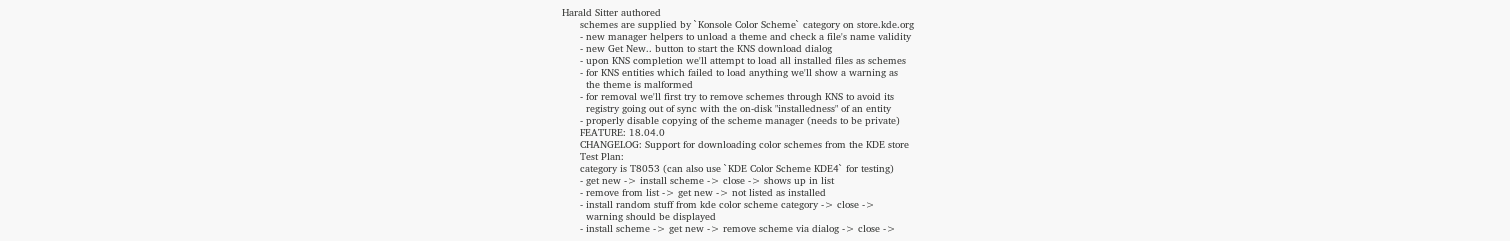Harald Sitter authored
      schemes are supplied by `Konsole Color Scheme` category on store.kde.org
      - new manager helpers to unload a theme and check a file's name validity
      - new Get New.. button to start the KNS download dialog
      - upon KNS completion we'll attempt to load all installed files as schemes
      - for KNS entities which failed to load anything we'll show a warning as
        the theme is malformed
      - for removal we'll first try to remove schemes through KNS to avoid its
        registry going out of sync with the on-disk "installedness" of an entity
      - properly disable copying of the scheme manager (needs to be private)
      FEATURE: 18.04.0
      CHANGELOG: Support for downloading color schemes from the KDE store
      Test Plan:
      category is T8053 (can also use `KDE Color Scheme KDE4` for testing)
      - get new -> install scheme -> close -> shows up in list
      - remove from list -> get new -> not listed as installed
      - install random stuff from kde color scheme category -> close ->
        warning should be displayed
      - install scheme -> get new -> remove scheme via dialog -> close ->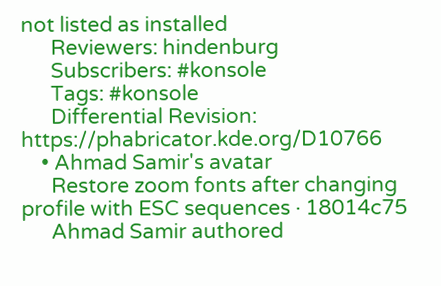not listed as installed
      Reviewers: hindenburg
      Subscribers: #konsole
      Tags: #konsole
      Differential Revision: https://phabricator.kde.org/D10766
    • Ahmad Samir's avatar
      Restore zoom fonts after changing profile with ESC sequences · 18014c75
      Ahmad Samir authored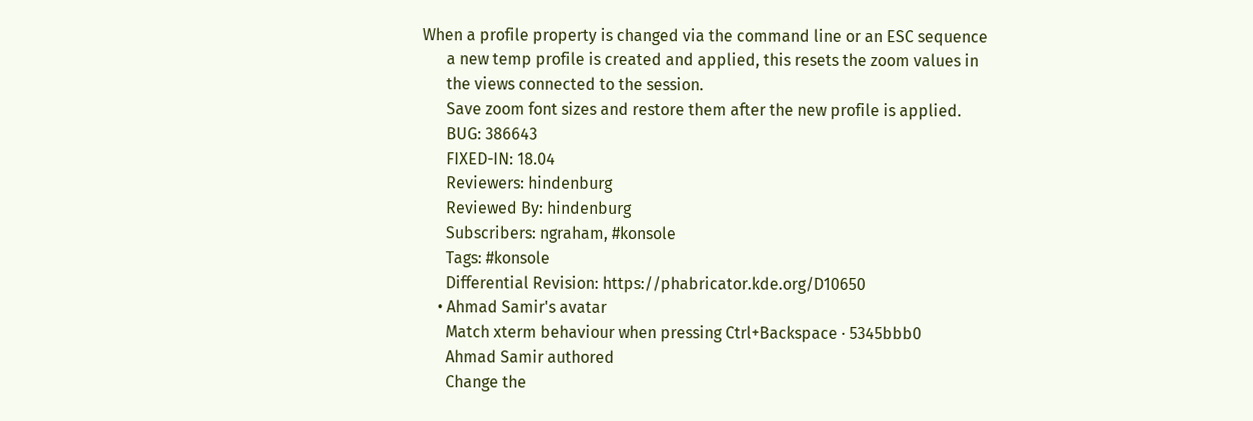When a profile property is changed via the command line or an ESC sequence
      a new temp profile is created and applied, this resets the zoom values in
      the views connected to the session.
      Save zoom font sizes and restore them after the new profile is applied.
      BUG: 386643
      FIXED-IN: 18.04
      Reviewers: hindenburg
      Reviewed By: hindenburg
      Subscribers: ngraham, #konsole
      Tags: #konsole
      Differential Revision: https://phabricator.kde.org/D10650
    • Ahmad Samir's avatar
      Match xterm behaviour when pressing Ctrl+Backspace · 5345bbb0
      Ahmad Samir authored
      Change the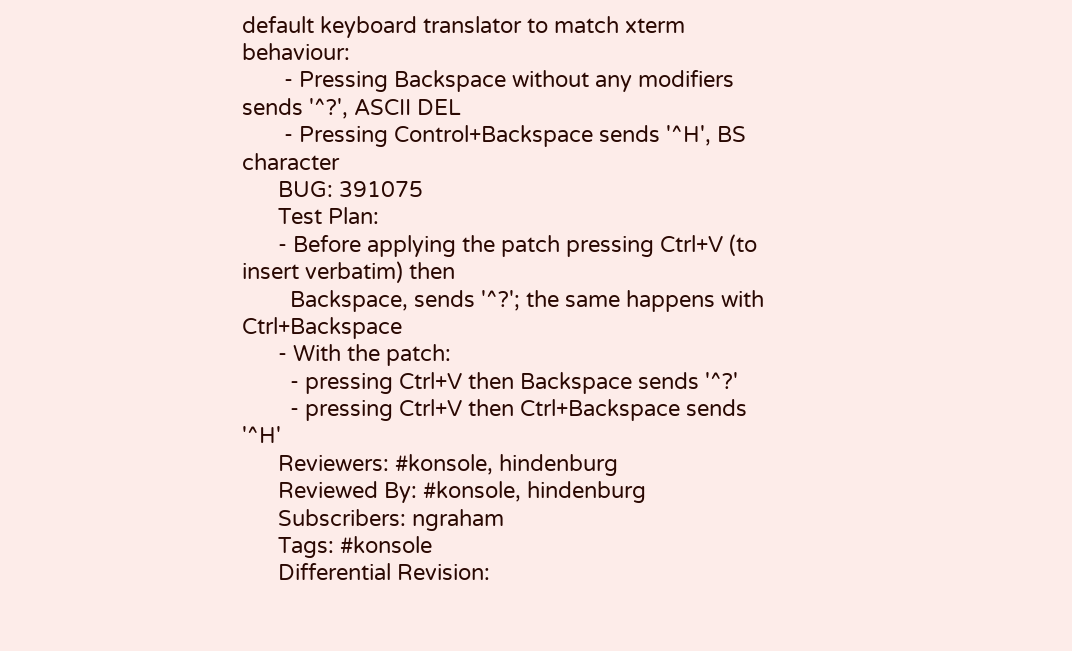default keyboard translator to match xterm behaviour:
       - Pressing Backspace without any modifiers sends '^?', ASCII DEL
       - Pressing Control+Backspace sends '^H', BS character
      BUG: 391075
      Test Plan:
      - Before applying the patch pressing Ctrl+V (to insert verbatim) then
        Backspace, sends '^?'; the same happens with Ctrl+Backspace
      - With the patch:
        - pressing Ctrl+V then Backspace sends '^?'
        - pressing Ctrl+V then Ctrl+Backspace sends '^H'
      Reviewers: #konsole, hindenburg
      Reviewed By: #konsole, hindenburg
      Subscribers: ngraham
      Tags: #konsole
      Differential Revision: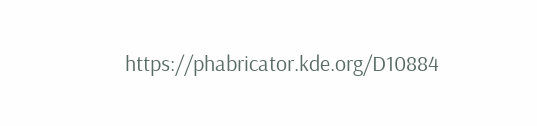https://phabricator.kde.org/D10884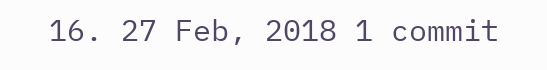16. 27 Feb, 2018 1 commit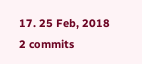17. 25 Feb, 2018 2 commits